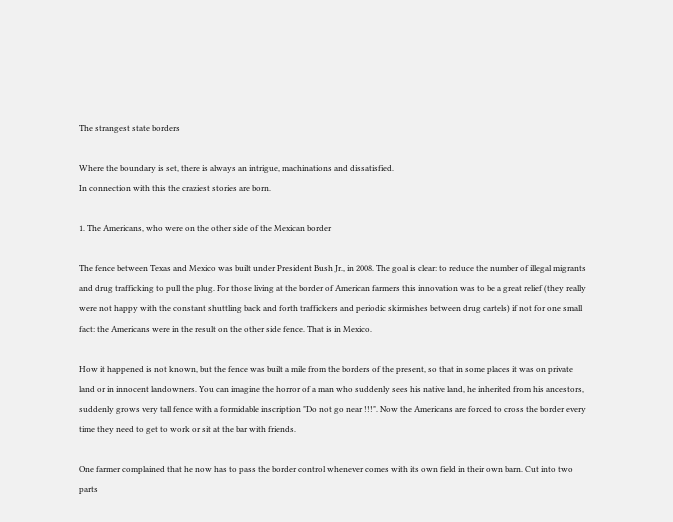The strangest state borders

Where the boundary is set, there is always an intrigue, machinations and dissatisfied.
In connection with this the craziest stories are born.

1. The Americans, who were on the other side of the Mexican border

The fence between Texas and Mexico was built under President Bush Jr., in 2008. The goal is clear: to reduce the number of illegal migrants and drug trafficking to pull the plug. For those living at the border of American farmers this innovation was to be a great relief (they really were not happy with the constant shuttling back and forth traffickers and periodic skirmishes between drug cartels) if not for one small fact: the Americans were in the result on the other side fence. That is in Mexico.

How it happened is not known, but the fence was built a mile from the borders of the present, so that in some places it was on private land or in innocent landowners. You can imagine the horror of a man who suddenly sees his native land, he inherited from his ancestors, suddenly grows very tall fence with a formidable inscription "Do not go near !!!". Now the Americans are forced to cross the border every time they need to get to work or sit at the bar with friends.

One farmer complained that he now has to pass the border control whenever comes with its own field in their own barn. Cut into two parts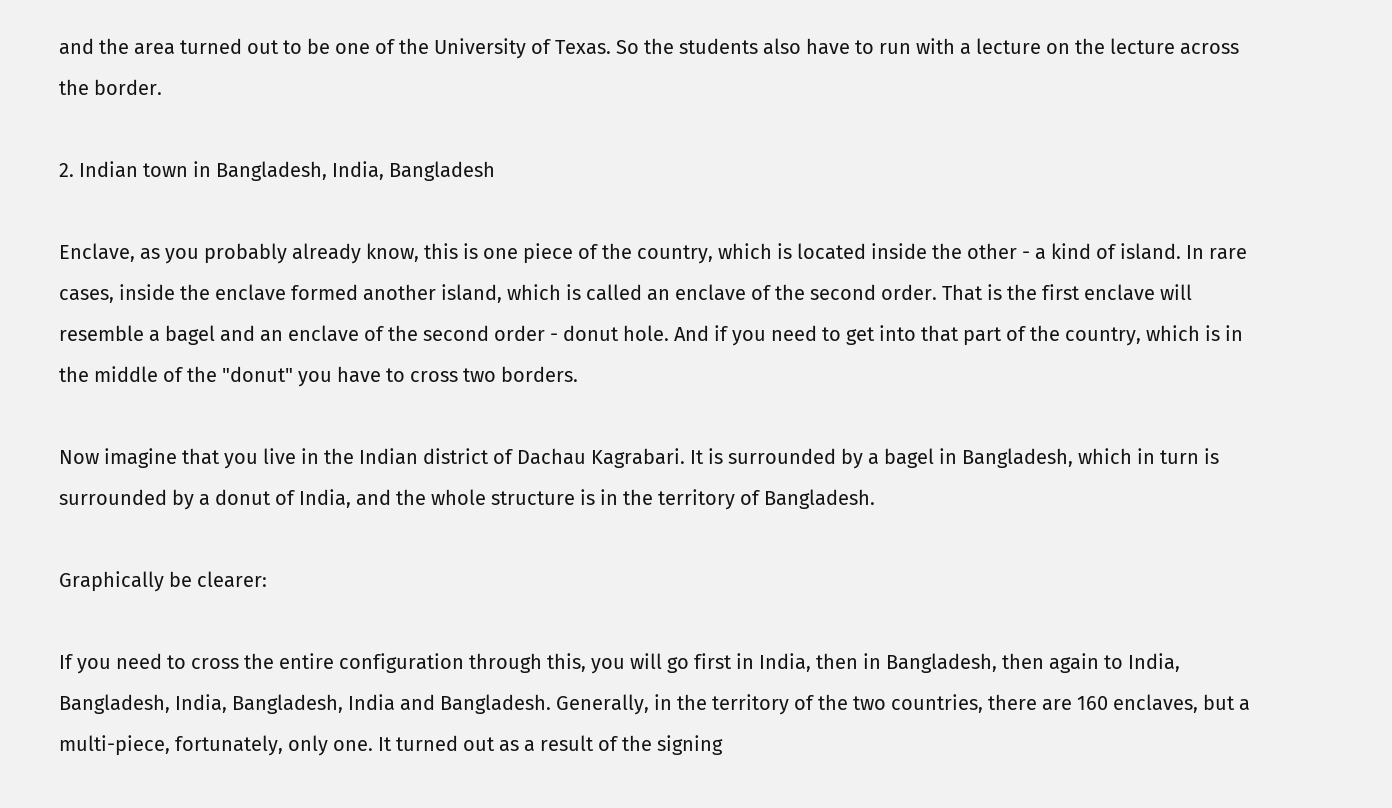and the area turned out to be one of the University of Texas. So the students also have to run with a lecture on the lecture across the border.

2. Indian town in Bangladesh, India, Bangladesh

Enclave, as you probably already know, this is one piece of the country, which is located inside the other - a kind of island. In rare cases, inside the enclave formed another island, which is called an enclave of the second order. That is the first enclave will resemble a bagel and an enclave of the second order - donut hole. And if you need to get into that part of the country, which is in the middle of the "donut" you have to cross two borders.

Now imagine that you live in the Indian district of Dachau Kagrabari. It is surrounded by a bagel in Bangladesh, which in turn is surrounded by a donut of India, and the whole structure is in the territory of Bangladesh.

Graphically be clearer:

If you need to cross the entire configuration through this, you will go first in India, then in Bangladesh, then again to India, Bangladesh, India, Bangladesh, India and Bangladesh. Generally, in the territory of the two countries, there are 160 enclaves, but a multi-piece, fortunately, only one. It turned out as a result of the signing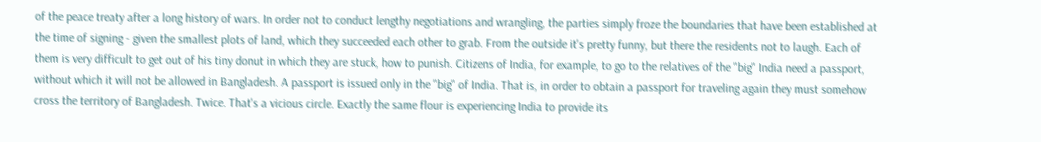of the peace treaty after a long history of wars. In order not to conduct lengthy negotiations and wrangling, the parties simply froze the boundaries that have been established at the time of signing - given the smallest plots of land, which they succeeded each other to grab. From the outside it's pretty funny, but there the residents not to laugh. Each of them is very difficult to get out of his tiny donut in which they are stuck, how to punish. Citizens of India, for example, to go to the relatives of the "big" India need a passport, without which it will not be allowed in Bangladesh. A passport is issued only in the "big" of India. That is, in order to obtain a passport for traveling again they must somehow cross the territory of Bangladesh. Twice. That's a vicious circle. Exactly the same flour is experiencing India to provide its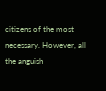citizens of the most necessary. However, all the anguish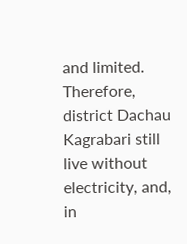and limited. Therefore, district Dachau Kagrabari still live without electricity, and, in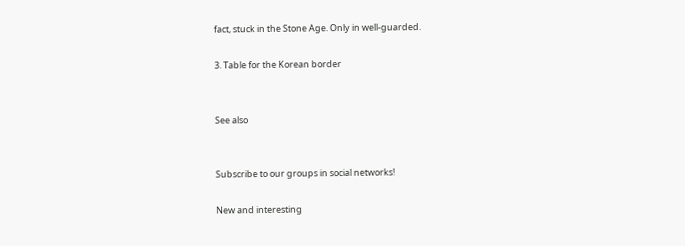fact, stuck in the Stone Age. Only in well-guarded.

3. Table for the Korean border


See also


Subscribe to our groups in social networks!

New and interesting